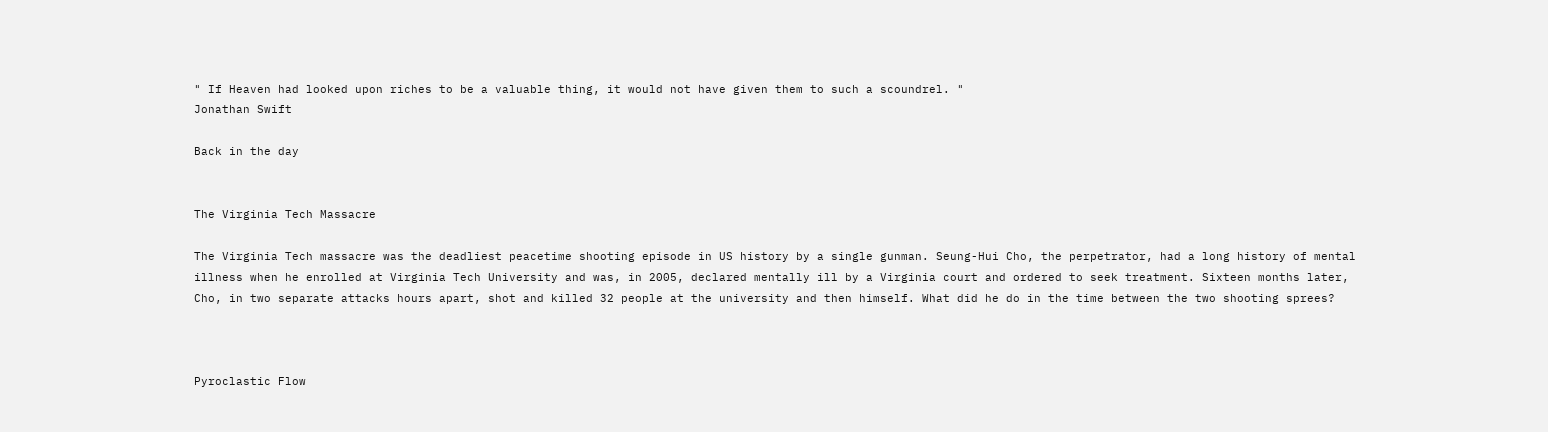" If Heaven had looked upon riches to be a valuable thing, it would not have given them to such a scoundrel. "
Jonathan Swift

Back in the day


The Virginia Tech Massacre

The Virginia Tech massacre was the deadliest peacetime shooting episode in US history by a single gunman. Seung-Hui Cho, the perpetrator, had a long history of mental illness when he enrolled at Virginia Tech University and was, in 2005, declared mentally ill by a Virginia court and ordered to seek treatment. Sixteen months later, Cho, in two separate attacks hours apart, shot and killed 32 people at the university and then himself. What did he do in the time between the two shooting sprees?



Pyroclastic Flow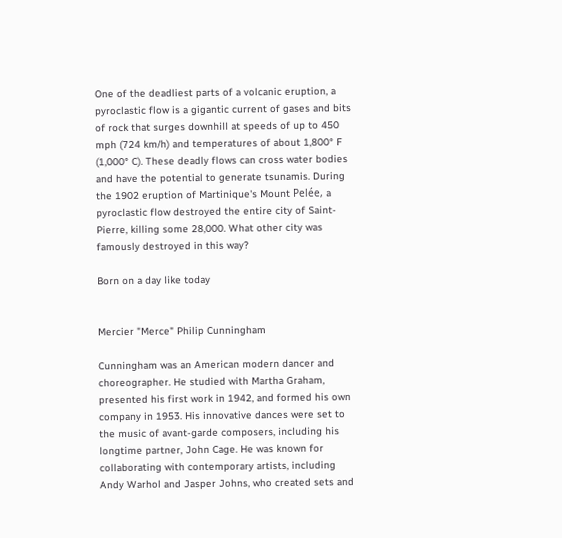One of the deadliest parts of a volcanic eruption, a pyroclastic flow is a gigantic current of gases and bits of rock that surges downhill at speeds of up to 450 mph (724 km/h) and temperatures of about 1,800° F (1,000° C). These deadly flows can cross water bodies and have the potential to generate tsunamis. During the 1902 eruption of Martinique's Mount Pelée, a pyroclastic flow destroyed the entire city of Saint-Pierre, killing some 28,000. What other city was famously destroyed in this way?

Born on a day like today


Mercier "Merce" Philip Cunningham

Cunningham was an American modern dancer and choreographer. He studied with Martha Graham, presented his first work in 1942, and formed his own company in 1953. His innovative dances were set to the music of avant-garde composers, including his longtime partner, John Cage. He was known for collaborating with contemporary artists, including Andy Warhol and Jasper Johns, who created sets and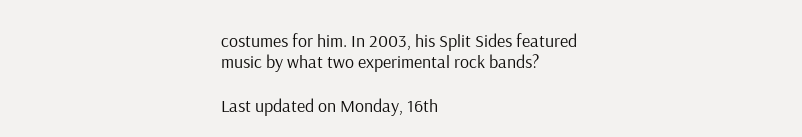costumes for him. In 2003, his Split Sides featured music by what two experimental rock bands?

Last updated on Monday, 16th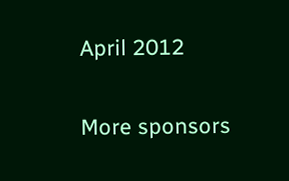April 2012

More sponsors